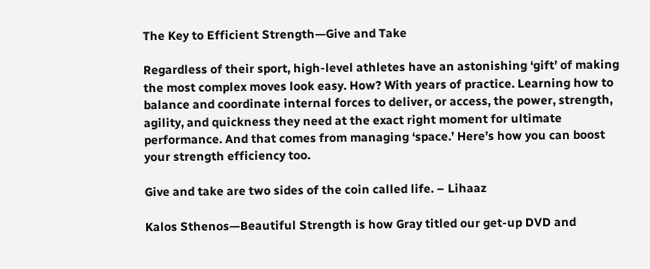The Key to Efficient Strength—Give and Take

Regardless of their sport, high-level athletes have an astonishing ‘gift’ of making the most complex moves look easy. How? With years of practice. Learning how to balance and coordinate internal forces to deliver, or access, the power, strength, agility, and quickness they need at the exact right moment for ultimate performance. And that comes from managing ‘space.’ Here’s how you can boost your strength efficiency too.

Give and take are two sides of the coin called life. – Lihaaz

Kalos Sthenos—Beautiful Strength is how Gray titled our get-up DVD and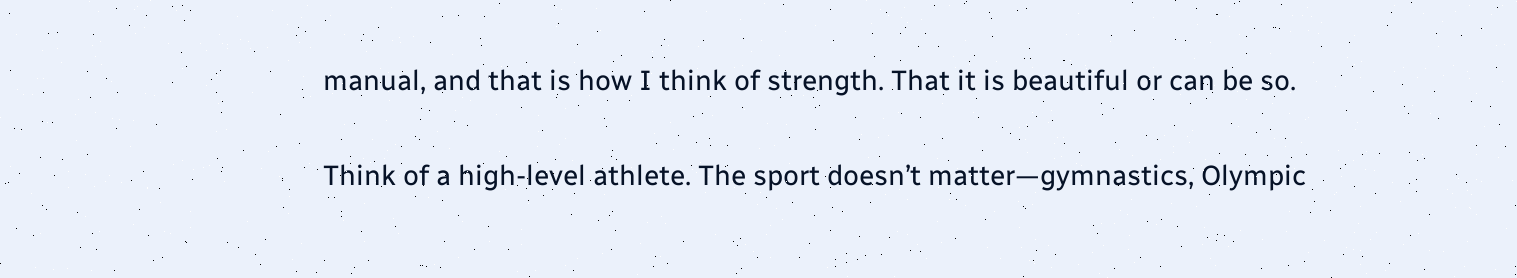manual, and that is how I think of strength. That it is beautiful or can be so.

Think of a high-level athlete. The sport doesn’t matter—gymnastics, Olympic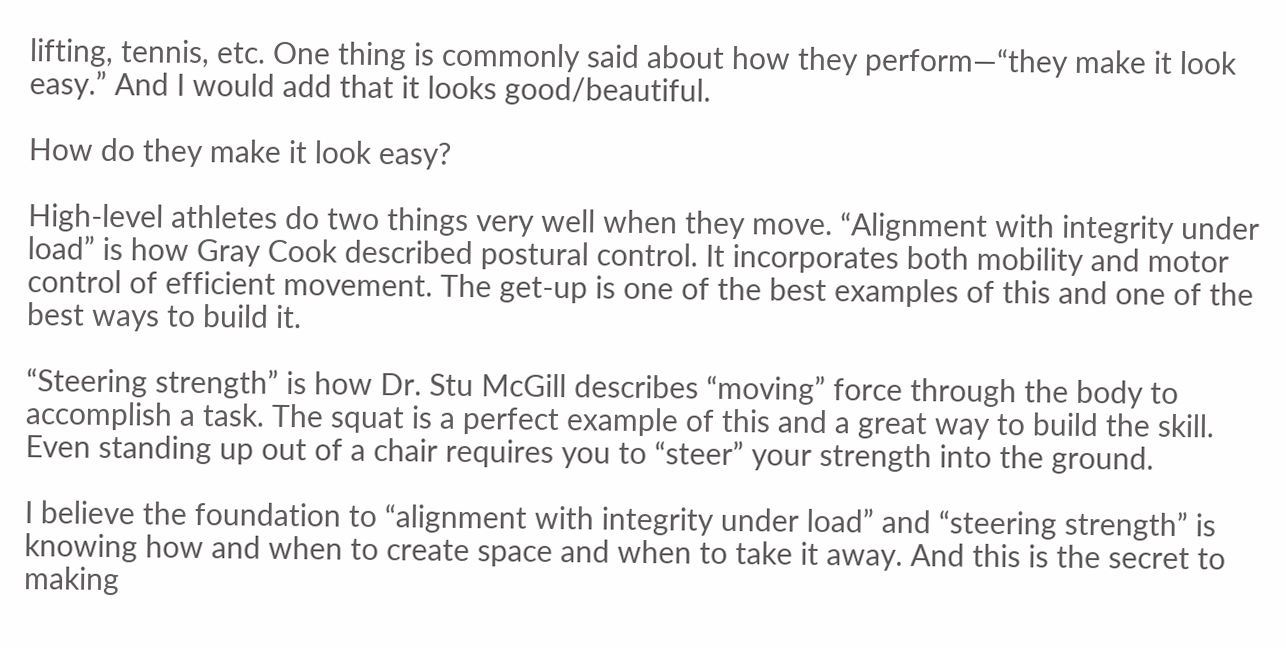lifting, tennis, etc. One thing is commonly said about how they perform—“they make it look easy.” And I would add that it looks good/beautiful.

How do they make it look easy?

High-level athletes do two things very well when they move. “Alignment with integrity under load” is how Gray Cook described postural control. It incorporates both mobility and motor control of efficient movement. The get-up is one of the best examples of this and one of the best ways to build it.

“Steering strength” is how Dr. Stu McGill describes “moving” force through the body to accomplish a task. The squat is a perfect example of this and a great way to build the skill. Even standing up out of a chair requires you to “steer” your strength into the ground.

I believe the foundation to “alignment with integrity under load” and “steering strength” is knowing how and when to create space and when to take it away. And this is the secret to making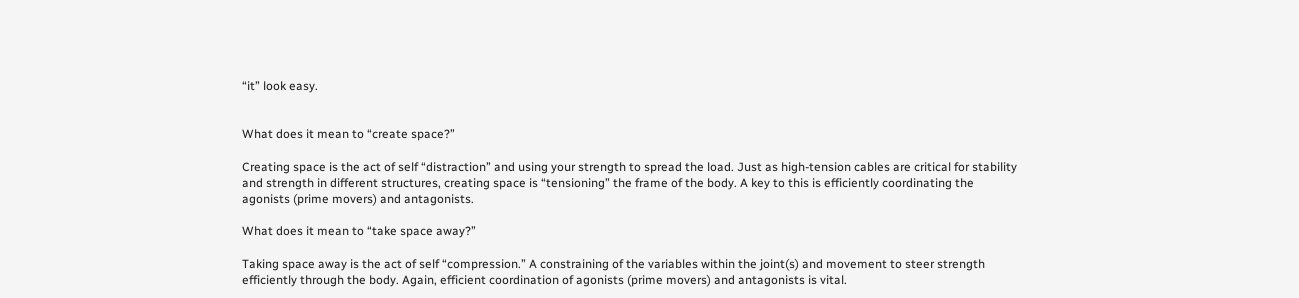“it” look easy.


What does it mean to “create space?”

Creating space is the act of self “distraction” and using your strength to spread the load. Just as high-tension cables are critical for stability and strength in different structures, creating space is “tensioning” the frame of the body. A key to this is efficiently coordinating the agonists (prime movers) and antagonists.

What does it mean to “take space away?”

Taking space away is the act of self “compression.” A constraining of the variables within the joint(s) and movement to steer strength efficiently through the body. Again, efficient coordination of agonists (prime movers) and antagonists is vital.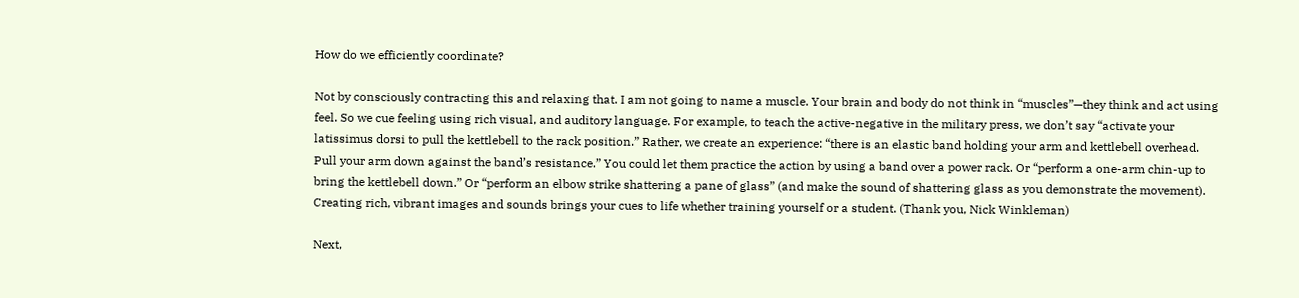How do we efficiently coordinate?

Not by consciously contracting this and relaxing that. I am not going to name a muscle. Your brain and body do not think in “muscles”—they think and act using feel. So we cue feeling using rich visual, and auditory language. For example, to teach the active-negative in the military press, we don’t say “activate your latissimus dorsi to pull the kettlebell to the rack position.” Rather, we create an experience: “there is an elastic band holding your arm and kettlebell overhead. Pull your arm down against the band’s resistance.” You could let them practice the action by using a band over a power rack. Or “perform a one-arm chin-up to bring the kettlebell down.” Or “perform an elbow strike shattering a pane of glass” (and make the sound of shattering glass as you demonstrate the movement). Creating rich, vibrant images and sounds brings your cues to life whether training yourself or a student. (Thank you, Nick Winkleman)

Next,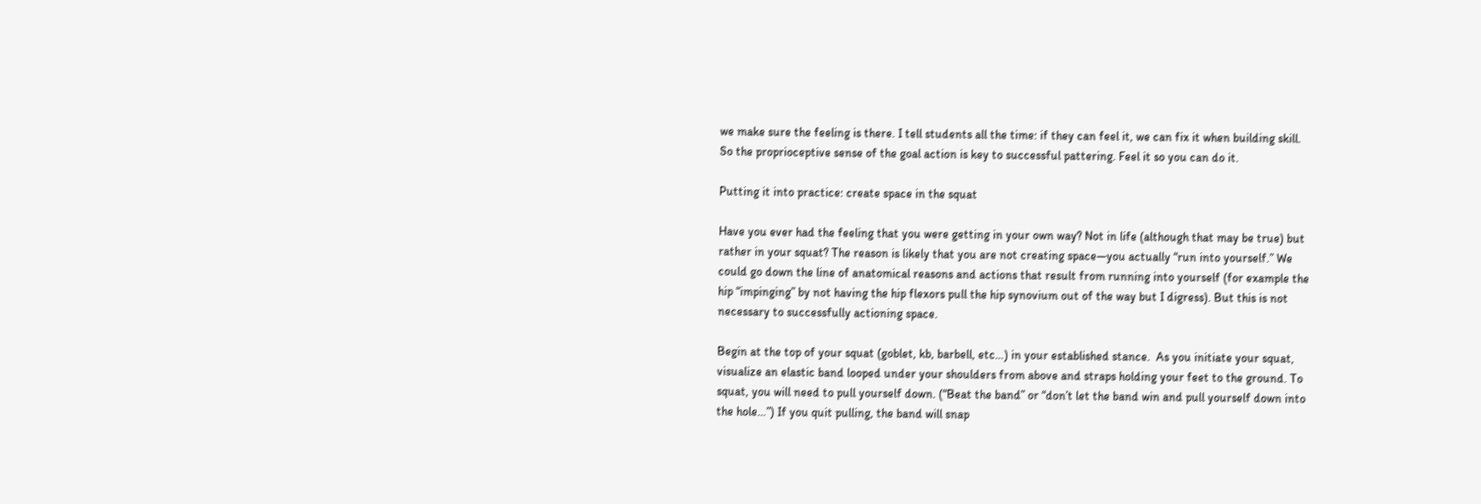we make sure the feeling is there. I tell students all the time: if they can feel it, we can fix it when building skill. So the proprioceptive sense of the goal action is key to successful pattering. Feel it so you can do it.

Putting it into practice: create space in the squat

Have you ever had the feeling that you were getting in your own way? Not in life (although that may be true) but rather in your squat? The reason is likely that you are not creating space—you actually “run into yourself.” We could go down the line of anatomical reasons and actions that result from running into yourself (for example the hip “impinging” by not having the hip flexors pull the hip synovium out of the way but I digress). But this is not necessary to successfully actioning space.

Begin at the top of your squat (goblet, kb, barbell, etc…) in your established stance.  As you initiate your squat, visualize an elastic band looped under your shoulders from above and straps holding your feet to the ground. To squat, you will need to pull yourself down. (“Beat the band” or “don’t let the band win and pull yourself down into the hole…”) If you quit pulling, the band will snap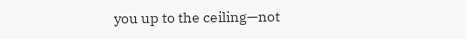you up to the ceiling—not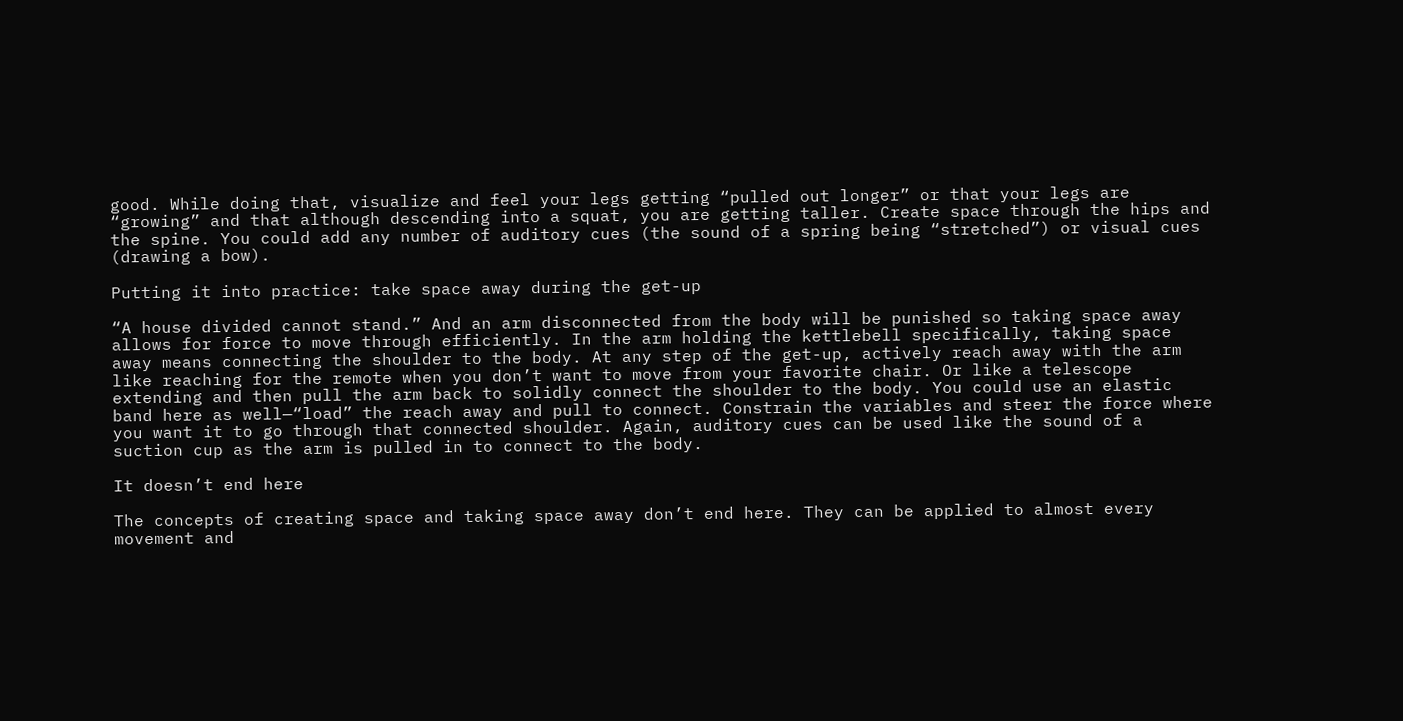good. While doing that, visualize and feel your legs getting “pulled out longer” or that your legs are “growing” and that although descending into a squat, you are getting taller. Create space through the hips and the spine. You could add any number of auditory cues (the sound of a spring being “stretched”) or visual cues (drawing a bow).

Putting it into practice: take space away during the get-up

“A house divided cannot stand.” And an arm disconnected from the body will be punished so taking space away allows for force to move through efficiently. In the arm holding the kettlebell specifically, taking space away means connecting the shoulder to the body. At any step of the get-up, actively reach away with the arm like reaching for the remote when you don’t want to move from your favorite chair. Or like a telescope extending and then pull the arm back to solidly connect the shoulder to the body. You could use an elastic band here as well—“load” the reach away and pull to connect. Constrain the variables and steer the force where you want it to go through that connected shoulder. Again, auditory cues can be used like the sound of a suction cup as the arm is pulled in to connect to the body.

It doesn’t end here

The concepts of creating space and taking space away don’t end here. They can be applied to almost every movement and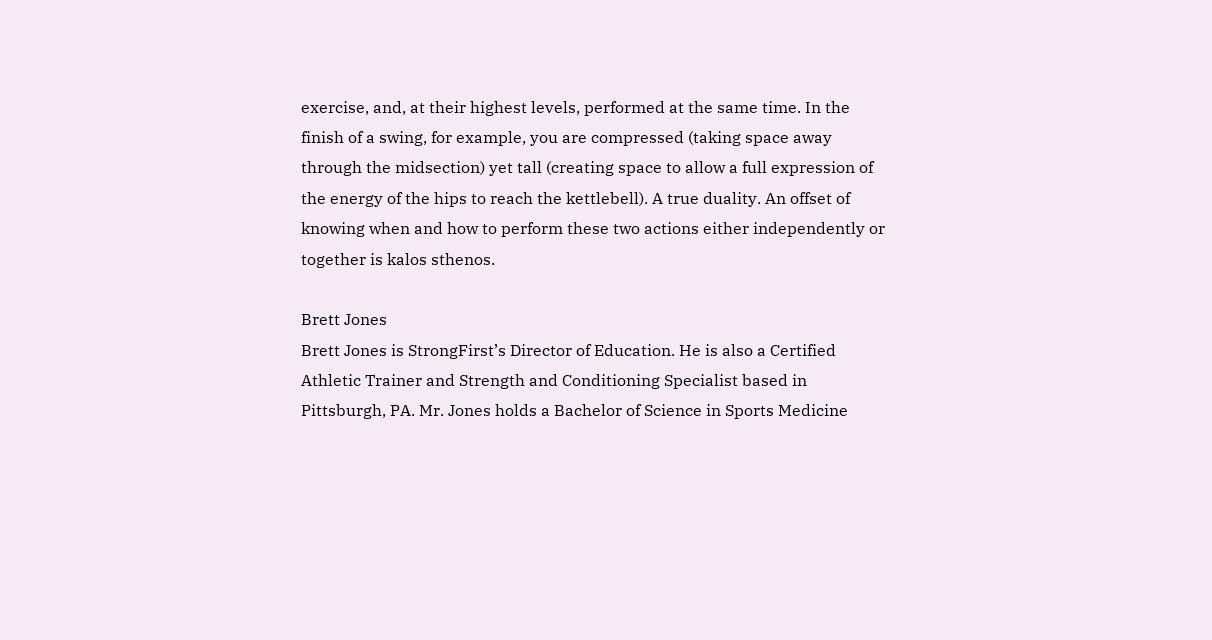exercise, and, at their highest levels, performed at the same time. In the finish of a swing, for example, you are compressed (taking space away through the midsection) yet tall (creating space to allow a full expression of the energy of the hips to reach the kettlebell). A true duality. An offset of knowing when and how to perform these two actions either independently or together is kalos sthenos.

Brett Jones
Brett Jones is StrongFirst’s Director of Education. He is also a Certified Athletic Trainer and Strength and Conditioning Specialist based in Pittsburgh, PA. Mr. Jones holds a Bachelor of Science in Sports Medicine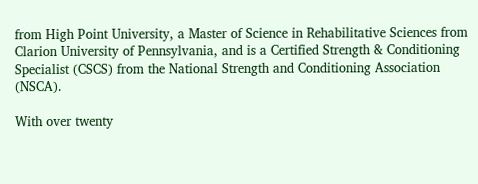from High Point University, a Master of Science in Rehabilitative Sciences from Clarion University of Pennsylvania, and is a Certified Strength & Conditioning Specialist (CSCS) from the National Strength and Conditioning Association (NSCA).

With over twenty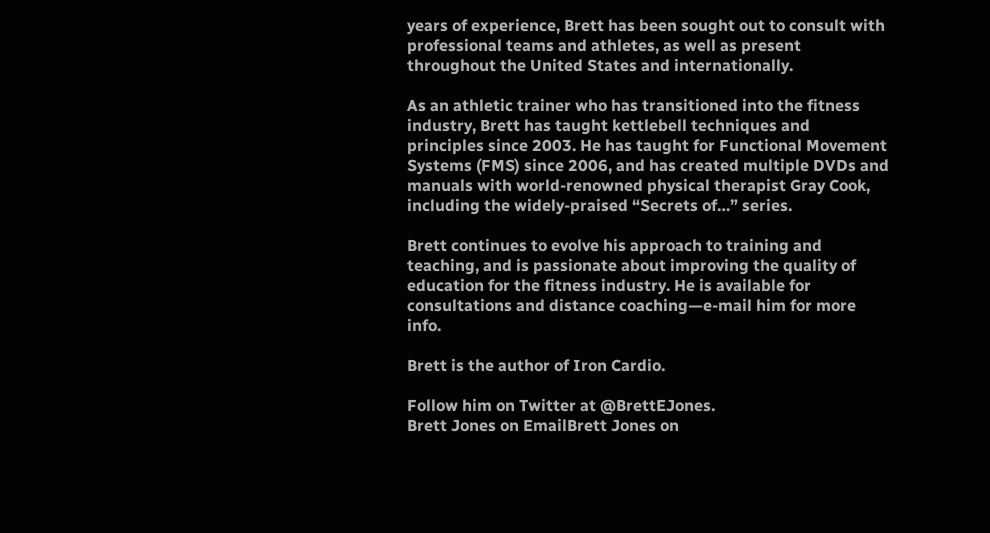years of experience, Brett has been sought out to consult with professional teams and athletes, as well as present throughout the United States and internationally.

As an athletic trainer who has transitioned into the fitness industry, Brett has taught kettlebell techniques and principles since 2003. He has taught for Functional Movement Systems (FMS) since 2006, and has created multiple DVDs and manuals with world-renowned physical therapist Gray Cook, including the widely-praised “Secrets of…” series.

Brett continues to evolve his approach to training and teaching, and is passionate about improving the quality of education for the fitness industry. He is available for consultations and distance coaching—e-mail him for more info.

Brett is the author of Iron Cardio.

Follow him on Twitter at @BrettEJones.
Brett Jones on EmailBrett Jones on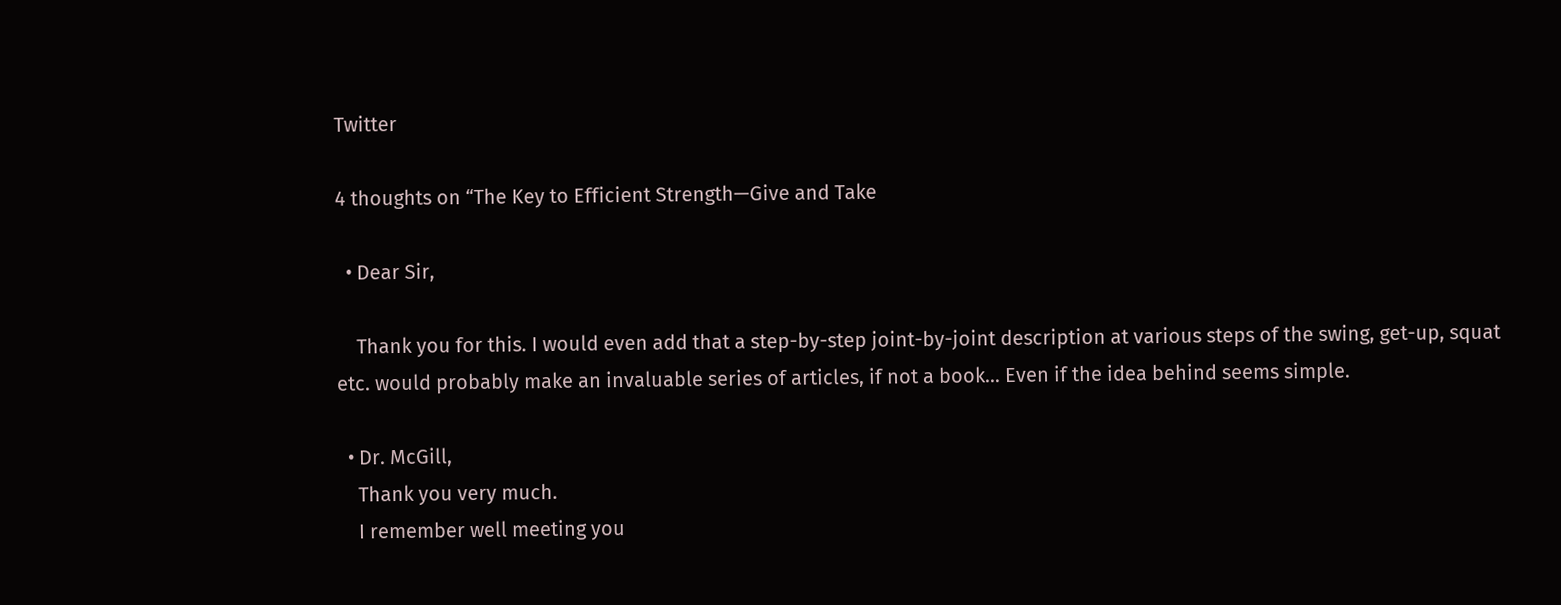Twitter

4 thoughts on “The Key to Efficient Strength—Give and Take

  • Dear Sir,

    Thank you for this. I would even add that a step-by-step joint-by-joint description at various steps of the swing, get-up, squat etc. would probably make an invaluable series of articles, if not a book… Even if the idea behind seems simple.

  • Dr. McGill,
    Thank you very much.
    I remember well meeting you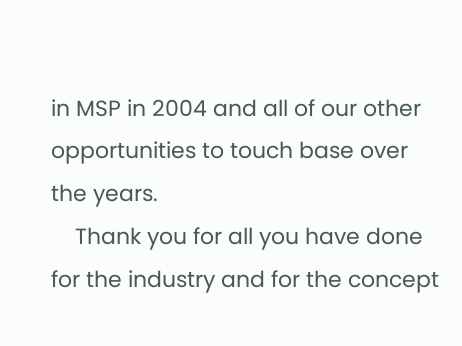in MSP in 2004 and all of our other opportunities to touch base over the years.
    Thank you for all you have done for the industry and for the concept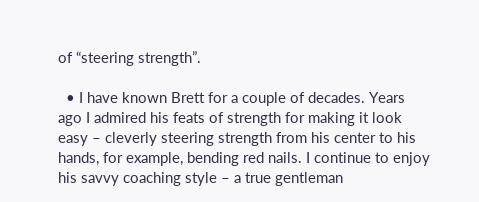of “steering strength”.

  • I have known Brett for a couple of decades. Years ago I admired his feats of strength for making it look easy – cleverly steering strength from his center to his hands, for example, bending red nails. I continue to enjoy his savvy coaching style – a true gentleman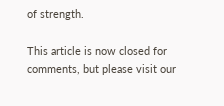of strength.

This article is now closed for comments, but please visit our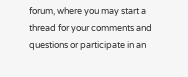forum, where you may start a thread for your comments and questions or participate in an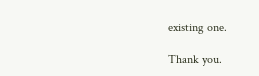existing one.

Thank you.